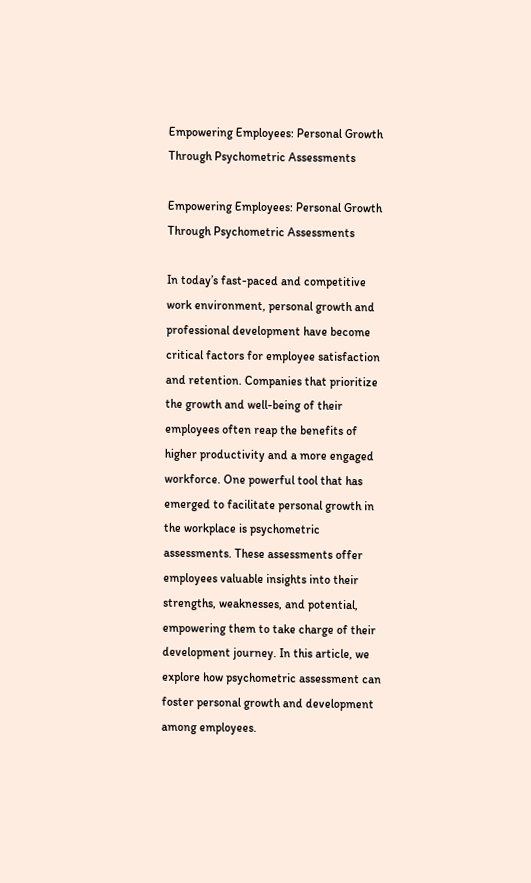Empowering Employees: Personal Growth Through Psychometric Assessments

Empowering Employees: Personal Growth Through Psychometric Assessments

In today’s fast-paced and competitive work environment, personal growth and professional development have become critical factors for employee satisfaction and retention. Companies that prioritize the growth and well-being of their employees often reap the benefits of higher productivity and a more engaged workforce. One powerful tool that has emerged to facilitate personal growth in the workplace is psychometric assessments. These assessments offer employees valuable insights into their strengths, weaknesses, and potential, empowering them to take charge of their development journey. In this article, we explore how psychometric assessment can foster personal growth and development among employees.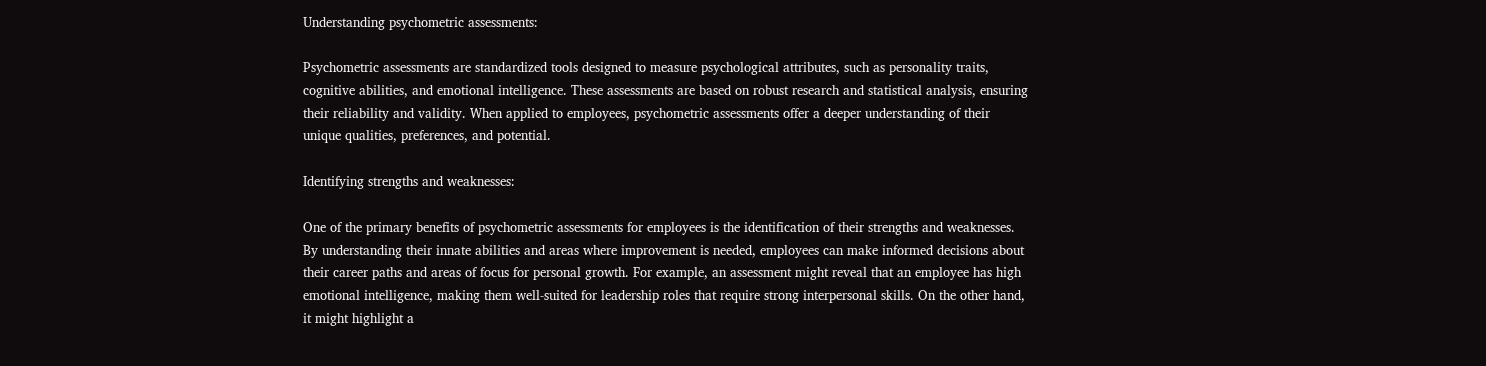Understanding psychometric assessments:

Psychometric assessments are standardized tools designed to measure psychological attributes, such as personality traits, cognitive abilities, and emotional intelligence. These assessments are based on robust research and statistical analysis, ensuring their reliability and validity. When applied to employees, psychometric assessments offer a deeper understanding of their unique qualities, preferences, and potential.

Identifying strengths and weaknesses:

One of the primary benefits of psychometric assessments for employees is the identification of their strengths and weaknesses. By understanding their innate abilities and areas where improvement is needed, employees can make informed decisions about their career paths and areas of focus for personal growth. For example, an assessment might reveal that an employee has high emotional intelligence, making them well-suited for leadership roles that require strong interpersonal skills. On the other hand, it might highlight a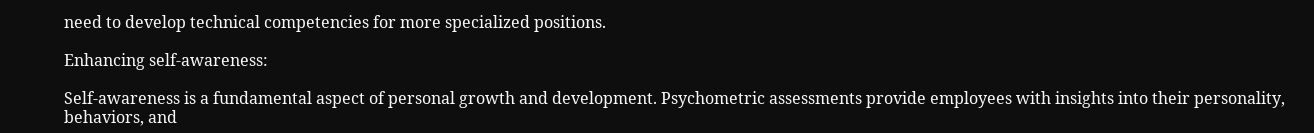need to develop technical competencies for more specialized positions.

Enhancing self-awareness:

Self-awareness is a fundamental aspect of personal growth and development. Psychometric assessments provide employees with insights into their personality, behaviors, and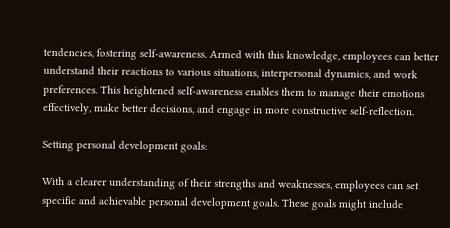tendencies, fostering self-awareness. Armed with this knowledge, employees can better understand their reactions to various situations, interpersonal dynamics, and work preferences. This heightened self-awareness enables them to manage their emotions effectively, make better decisions, and engage in more constructive self-reflection.

Setting personal development goals:

With a clearer understanding of their strengths and weaknesses, employees can set specific and achievable personal development goals. These goals might include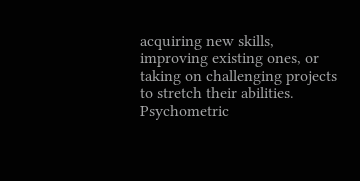acquiring new skills, improving existing ones, or taking on challenging projects to stretch their abilities. Psychometric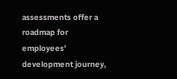assessments offer a roadmap for employees’ development journey,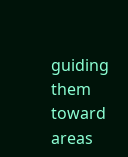guiding them toward areas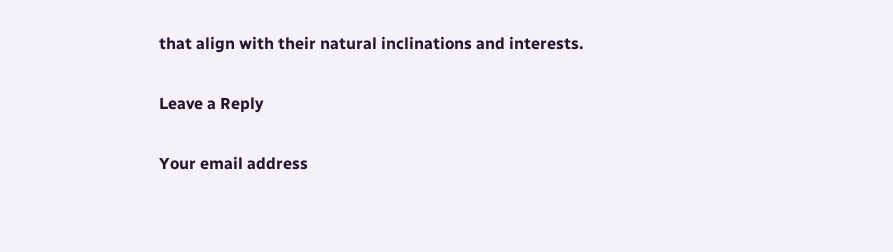that align with their natural inclinations and interests.

Leave a Reply

Your email address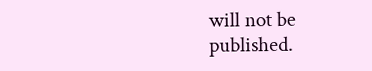will not be published.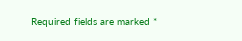Required fields are marked *